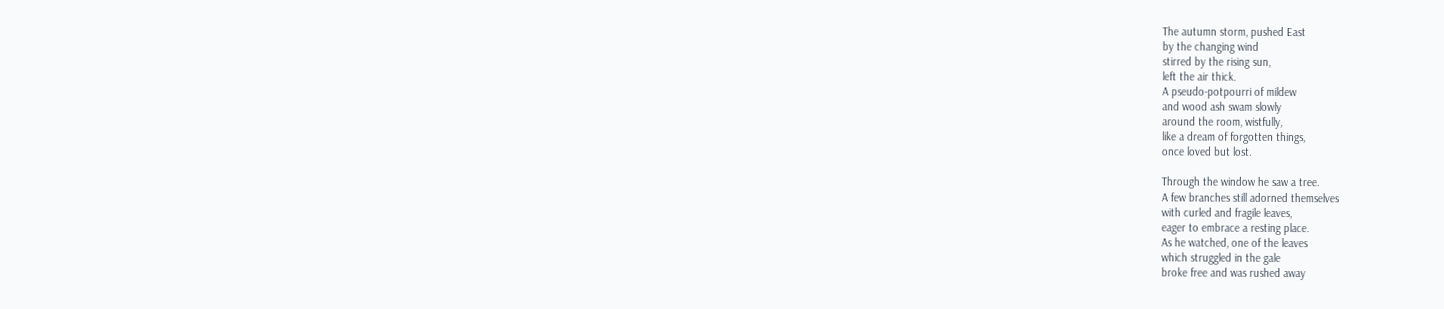The autumn storm, pushed East
by the changing wind
stirred by the rising sun,
left the air thick.
A pseudo-potpourri of mildew
and wood ash swam slowly
around the room, wistfully,
like a dream of forgotten things,
once loved but lost.

Through the window he saw a tree.
A few branches still adorned themselves
with curled and fragile leaves,
eager to embrace a resting place.
As he watched, one of the leaves
which struggled in the gale
broke free and was rushed away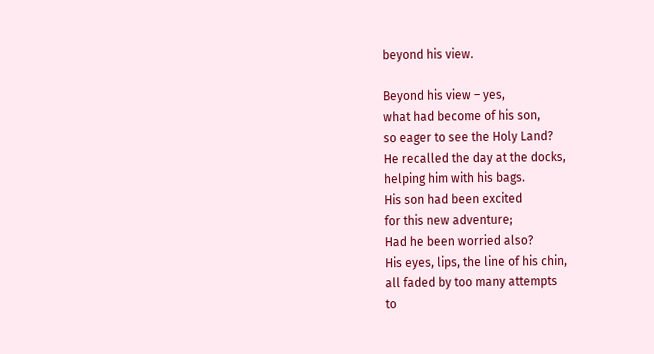beyond his view.

Beyond his view – yes,
what had become of his son,
so eager to see the Holy Land?
He recalled the day at the docks,
helping him with his bags.
His son had been excited
for this new adventure;
Had he been worried also?
His eyes, lips, the line of his chin,
all faded by too many attempts
to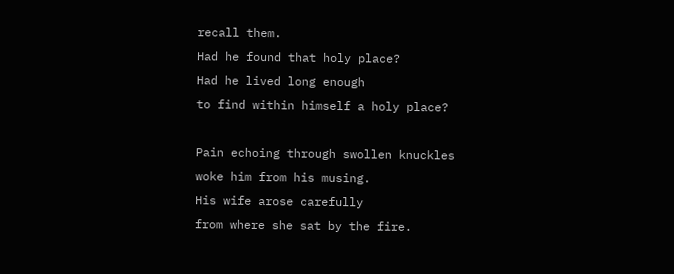recall them.
Had he found that holy place?
Had he lived long enough
to find within himself a holy place?

Pain echoing through swollen knuckles
woke him from his musing.
His wife arose carefully
from where she sat by the fire.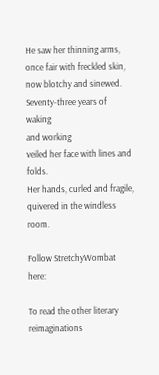He saw her thinning arms,
once fair with freckled skin,
now blotchy and sinewed.
Seventy-three years of waking
and working
veiled her face with lines and folds.
Her hands, curled and fragile,
quivered in the windless room.

Follow StretchyWombat here:

To read the other literary reimaginations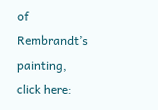of Rembrandt’s painting, click here: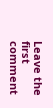Leave the first comment